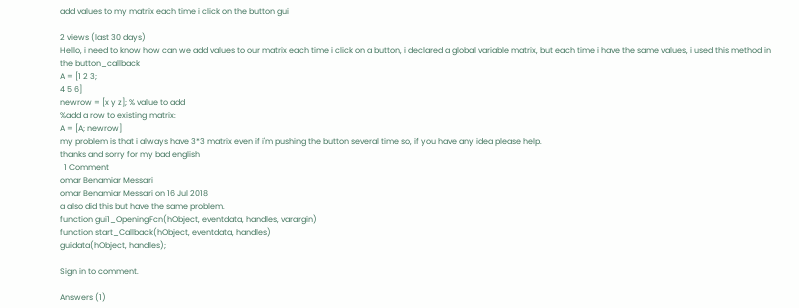add values to my matrix each time i click on the button gui

2 views (last 30 days)
Hello, i need to know how can we add values to our matrix each time i click on a button, i declared a global variable matrix, but each time i have the same values, i used this method in the button_callback
A = [1 2 3;
4 5 6]
newrow = [x y z]; % value to add
%add a row to existing matrix:
A = [A; newrow]
my problem is that i always have 3*3 matrix even if i'm pushing the button several time so, if you have any idea please help.
thanks and sorry for my bad english
  1 Comment
omar Benamiar Messari
omar Benamiar Messari on 16 Jul 2018
a also did this but have the same problem.
function gui1_OpeningFcn(hObject, eventdata, handles, varargin)
function start_Callback(hObject, eventdata, handles)
guidata(hObject, handles);

Sign in to comment.

Answers (1)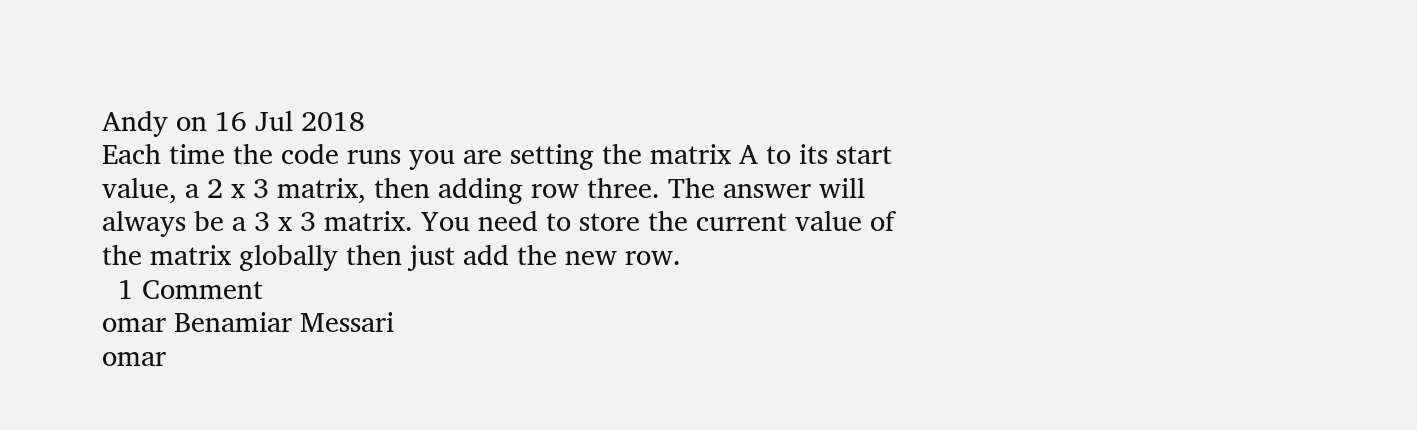Andy on 16 Jul 2018
Each time the code runs you are setting the matrix A to its start value, a 2 x 3 matrix, then adding row three. The answer will always be a 3 x 3 matrix. You need to store the current value of the matrix globally then just add the new row.
  1 Comment
omar Benamiar Messari
omar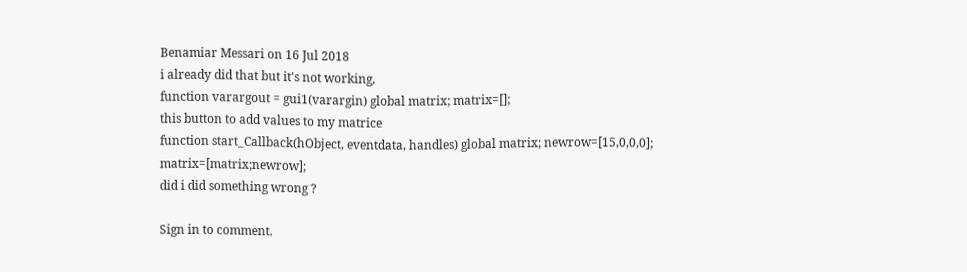Benamiar Messari on 16 Jul 2018
i already did that but it's not working,
function varargout = gui1(varargin) global matrix; matrix=[];
this button to add values to my matrice
function start_Callback(hObject, eventdata, handles) global matrix; newrow=[15,0,0,0]; matrix=[matrix;newrow];
did i did something wrong ?

Sign in to comment.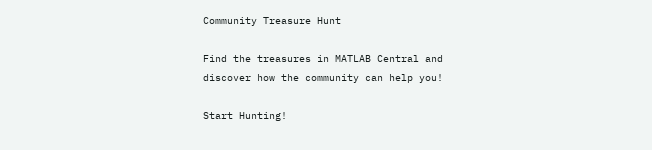Community Treasure Hunt

Find the treasures in MATLAB Central and discover how the community can help you!

Start Hunting!